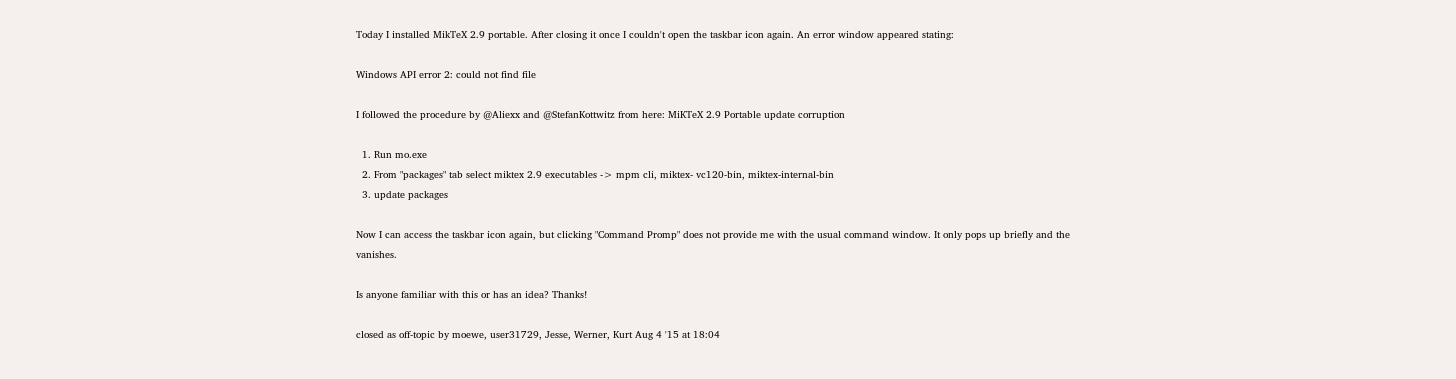Today I installed MikTeX 2.9 portable. After closing it once I couldn't open the taskbar icon again. An error window appeared stating:

Windows API error 2: could not find file

I followed the procedure by @Aliexx and @StefanKottwitz from here: MiKTeX 2.9 Portable update corruption

  1. Run mo.exe
  2. From "packages" tab select miktex 2.9 executables -> mpm cli, miktex- vc120-bin, miktex-internal-bin
  3. update packages

Now I can access the taskbar icon again, but clicking "Command Promp" does not provide me with the usual command window. It only pops up briefly and the vanishes.

Is anyone familiar with this or has an idea? Thanks!

closed as off-topic by moewe, user31729, Jesse, Werner, Kurt Aug 4 '15 at 18:04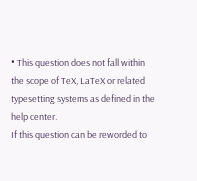• This question does not fall within the scope of TeX, LaTeX or related typesetting systems as defined in the help center.
If this question can be reworded to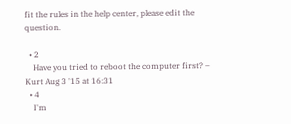fit the rules in the help center, please edit the question.

  • 2
    Have you tried to reboot the computer first? – Kurt Aug 3 '15 at 16:31
  • 4
    I'm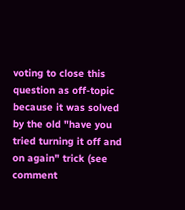voting to close this question as off-topic because it was solved by the old "have you tried turning it off and on again" trick (see comment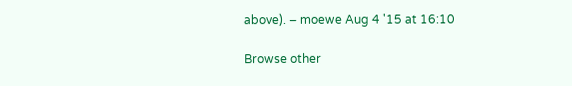above). – moewe Aug 4 '15 at 16:10

Browse other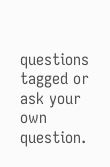questions tagged or ask your own question.